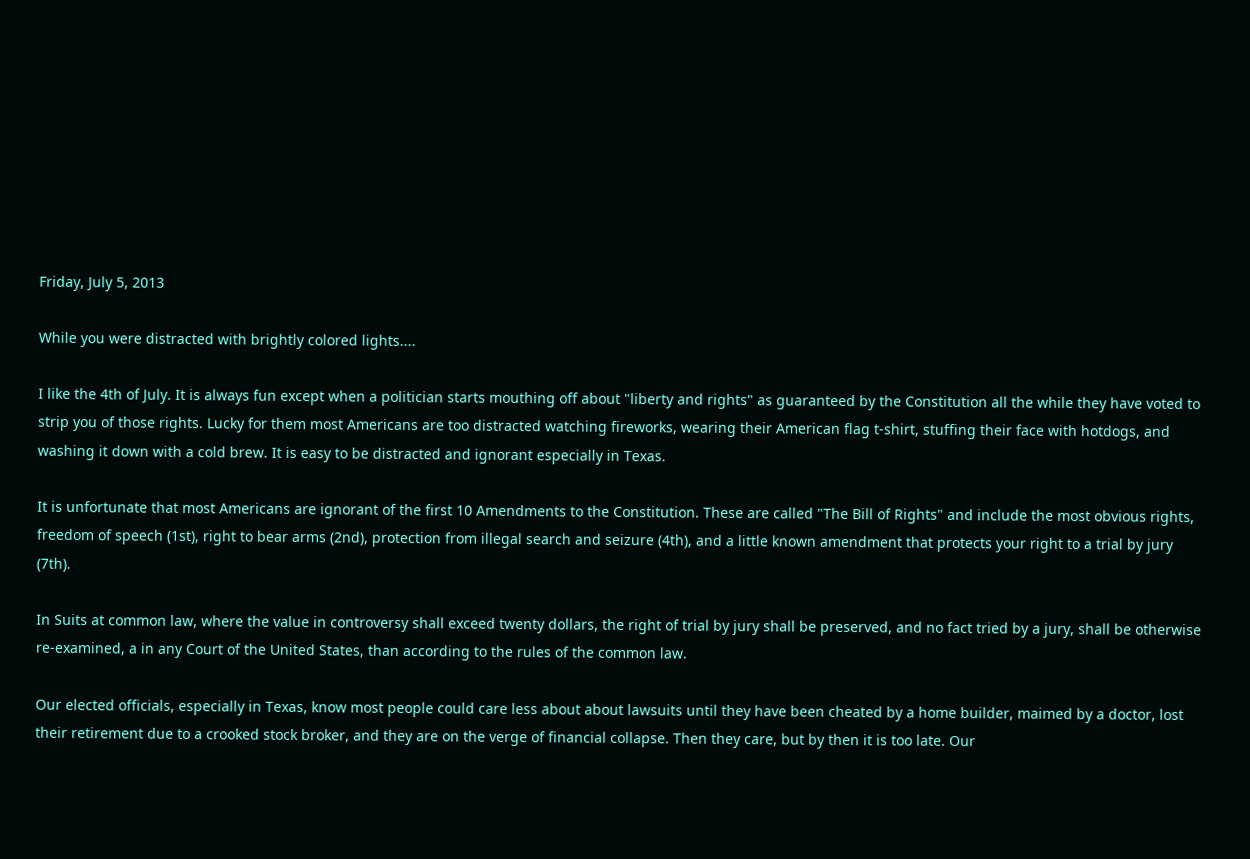Friday, July 5, 2013

While you were distracted with brightly colored lights....

I like the 4th of July. It is always fun except when a politician starts mouthing off about "liberty and rights" as guaranteed by the Constitution all the while they have voted to strip you of those rights. Lucky for them most Americans are too distracted watching fireworks, wearing their American flag t-shirt, stuffing their face with hotdogs, and washing it down with a cold brew. It is easy to be distracted and ignorant especially in Texas.

It is unfortunate that most Americans are ignorant of the first 10 Amendments to the Constitution. These are called "The Bill of Rights" and include the most obvious rights, freedom of speech (1st), right to bear arms (2nd), protection from illegal search and seizure (4th), and a little known amendment that protects your right to a trial by jury (7th).

In Suits at common law, where the value in controversy shall exceed twenty dollars, the right of trial by jury shall be preserved, and no fact tried by a jury, shall be otherwise re-examined, a in any Court of the United States, than according to the rules of the common law.

Our elected officials, especially in Texas, know most people could care less about about lawsuits until they have been cheated by a home builder, maimed by a doctor, lost their retirement due to a crooked stock broker, and they are on the verge of financial collapse. Then they care, but by then it is too late. Our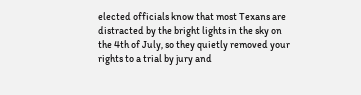elected officials know that most Texans are distracted by the bright lights in the sky on the 4th of July, so they quietly removed your rights to a trial by jury and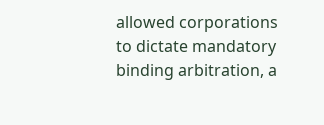allowed corporations to dictate mandatory binding arbitration, a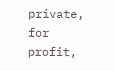private, for profit,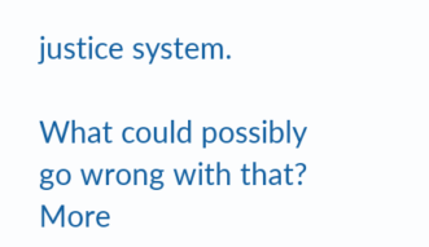justice system.

What could possibly go wrong with that? More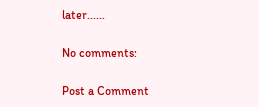later......

No comments:

Post a Comment